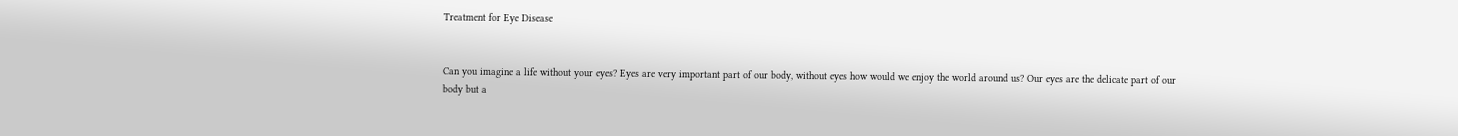Treatment for Eye Disease


Can you imagine a life without your eyes? Eyes are very important part of our body, without eyes how would we enjoy the world around us? Our eyes are the delicate part of our body but a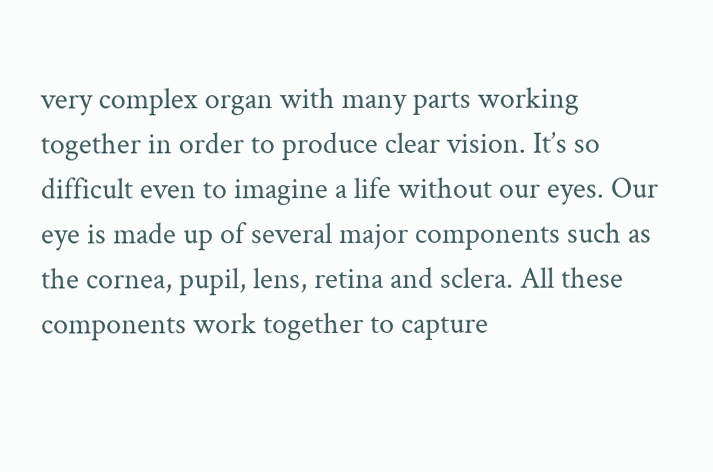very complex organ with many parts working together in order to produce clear vision. It’s so difficult even to imagine a life without our eyes. Our eye is made up of several major components such as the cornea, pupil, lens, retina and sclera. All these components work together to capture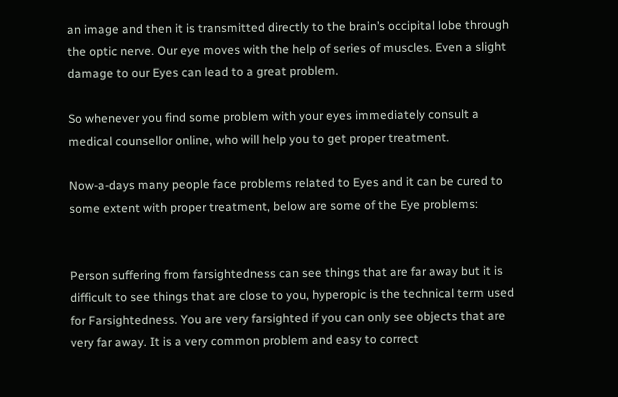an image and then it is transmitted directly to the brain’s occipital lobe through the optic nerve. Our eye moves with the help of series of muscles. Even a slight damage to our Eyes can lead to a great problem.

So whenever you find some problem with your eyes immediately consult a medical counsellor online, who will help you to get proper treatment.

Now-a-days many people face problems related to Eyes and it can be cured to some extent with proper treatment, below are some of the Eye problems:


Person suffering from farsightedness can see things that are far away but it is difficult to see things that are close to you, hyperopic is the technical term used for Farsightedness. You are very farsighted if you can only see objects that are very far away. It is a very common problem and easy to correct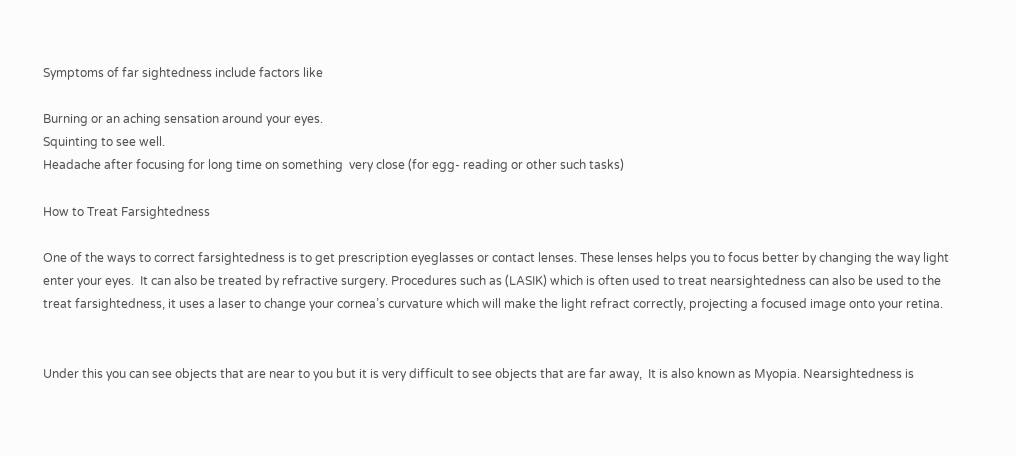Symptoms of far sightedness include factors like

Burning or an aching sensation around your eyes.
Squinting to see well.
Headache after focusing for long time on something  very close (for egg- reading or other such tasks)

How to Treat Farsightedness

One of the ways to correct farsightedness is to get prescription eyeglasses or contact lenses. These lenses helps you to focus better by changing the way light enter your eyes.  It can also be treated by refractive surgery. Procedures such as (LASIK) which is often used to treat nearsightedness can also be used to the treat farsightedness, it uses a laser to change your cornea’s curvature which will make the light refract correctly, projecting a focused image onto your retina.


Under this you can see objects that are near to you but it is very difficult to see objects that are far away,  It is also known as Myopia. Nearsightedness is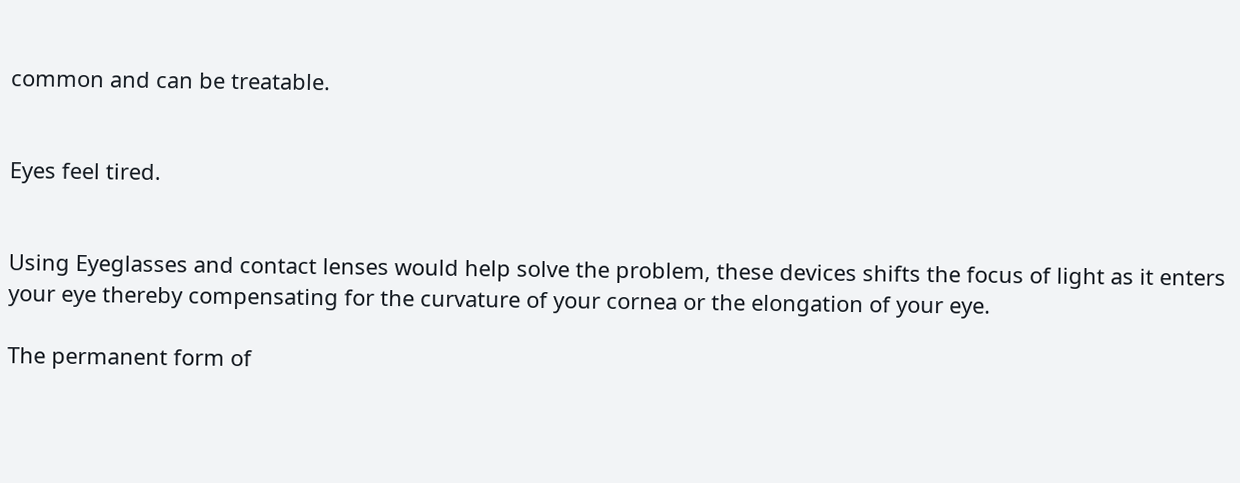common and can be treatable.


Eyes feel tired.


Using Eyeglasses and contact lenses would help solve the problem, these devices shifts the focus of light as it enters your eye thereby compensating for the curvature of your cornea or the elongation of your eye.

The permanent form of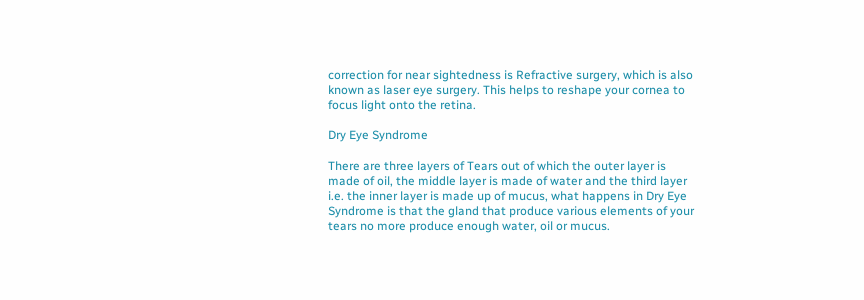correction for near sightedness is Refractive surgery, which is also known as laser eye surgery. This helps to reshape your cornea to focus light onto the retina.

Dry Eye Syndrome

There are three layers of Tears out of which the outer layer is made of oil, the middle layer is made of water and the third layer i.e. the inner layer is made up of mucus, what happens in Dry Eye Syndrome is that the gland that produce various elements of your tears no more produce enough water, oil or mucus.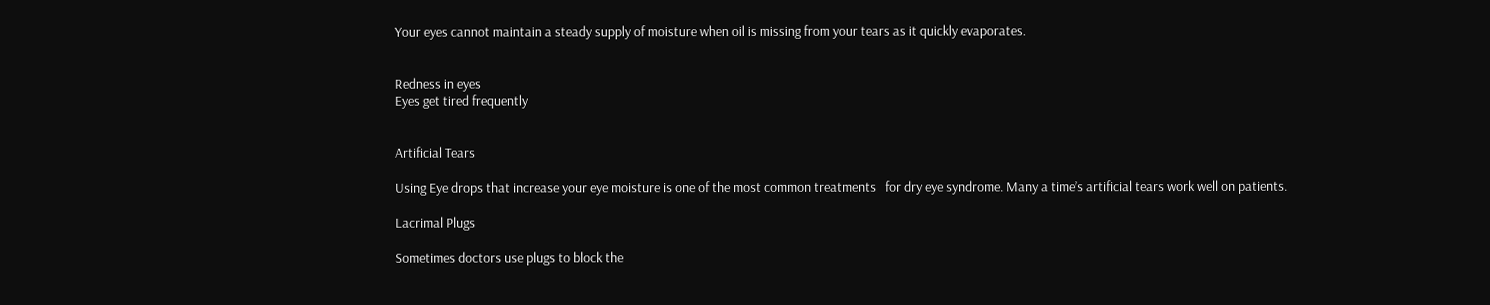Your eyes cannot maintain a steady supply of moisture when oil is missing from your tears as it quickly evaporates.


Redness in eyes
Eyes get tired frequently


Artificial Tears

Using Eye drops that increase your eye moisture is one of the most common treatments   for dry eye syndrome. Many a time’s artificial tears work well on patients.

Lacrimal Plugs

Sometimes doctors use plugs to block the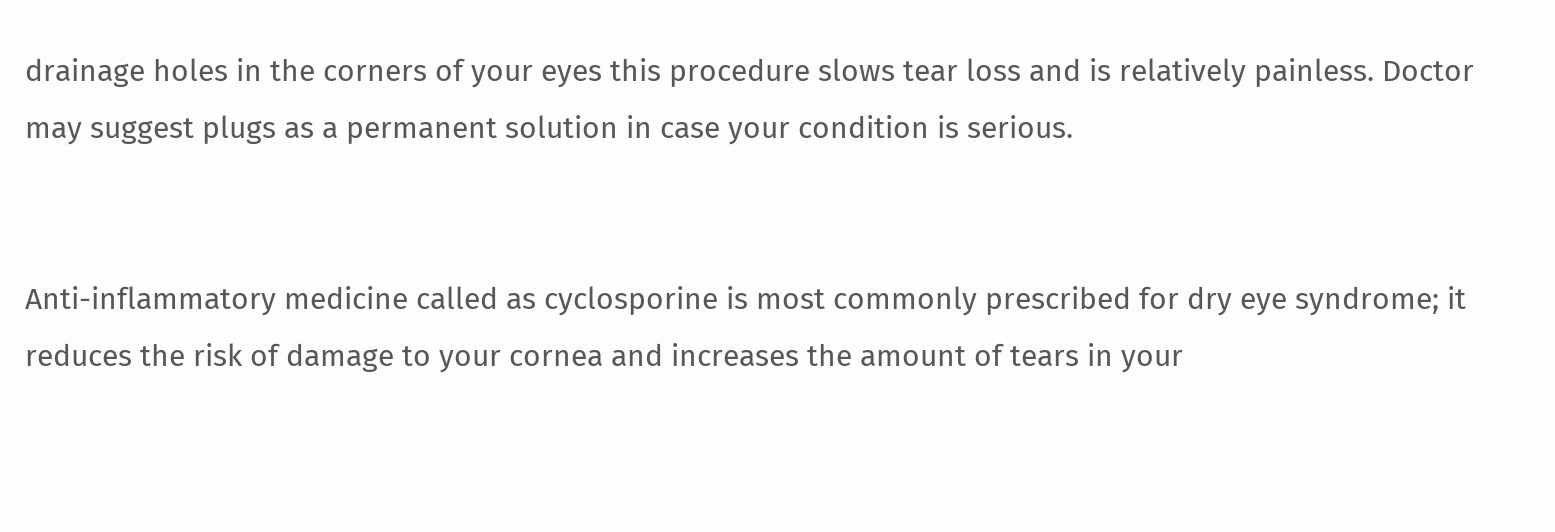drainage holes in the corners of your eyes this procedure slows tear loss and is relatively painless. Doctor may suggest plugs as a permanent solution in case your condition is serious.


Anti-inflammatory medicine called as cyclosporine is most commonly prescribed for dry eye syndrome; it reduces the risk of damage to your cornea and increases the amount of tears in your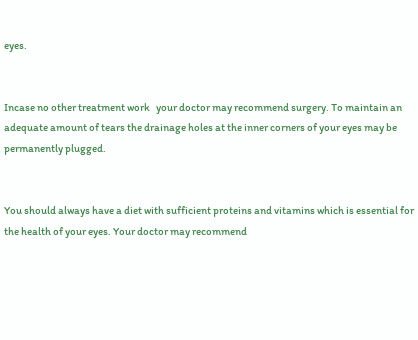eyes.


Incase no other treatment work   your doctor may recommend surgery. To maintain an adequate amount of tears the drainage holes at the inner corners of your eyes may be permanently plugged.


You should always have a diet with sufficient proteins and vitamins which is essential for the health of your eyes. Your doctor may recommend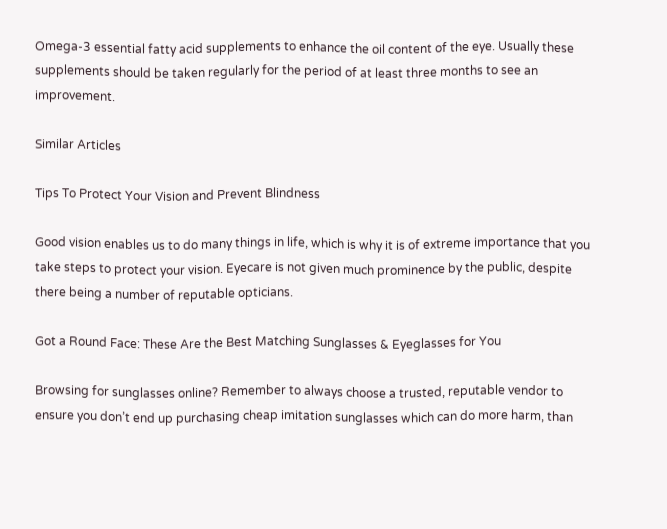Omega-3 essential fatty acid supplements to enhance the oil content of the eye. Usually these supplements should be taken regularly for the period of at least three months to see an improvement.

Similar Articles

Tips To Protect Your Vision and Prevent Blindness

Good vision enables us to do many things in life, which is why it is of extreme importance that you take steps to protect your vision. Eyecare is not given much prominence by the public, despite there being a number of reputable opticians.

Got a Round Face: These Are the Best Matching Sunglasses & Eyeglasses for You

Browsing for sunglasses online? Remember to always choose a trusted, reputable vendor to ensure you don’t end up purchasing cheap imitation sunglasses which can do more harm, than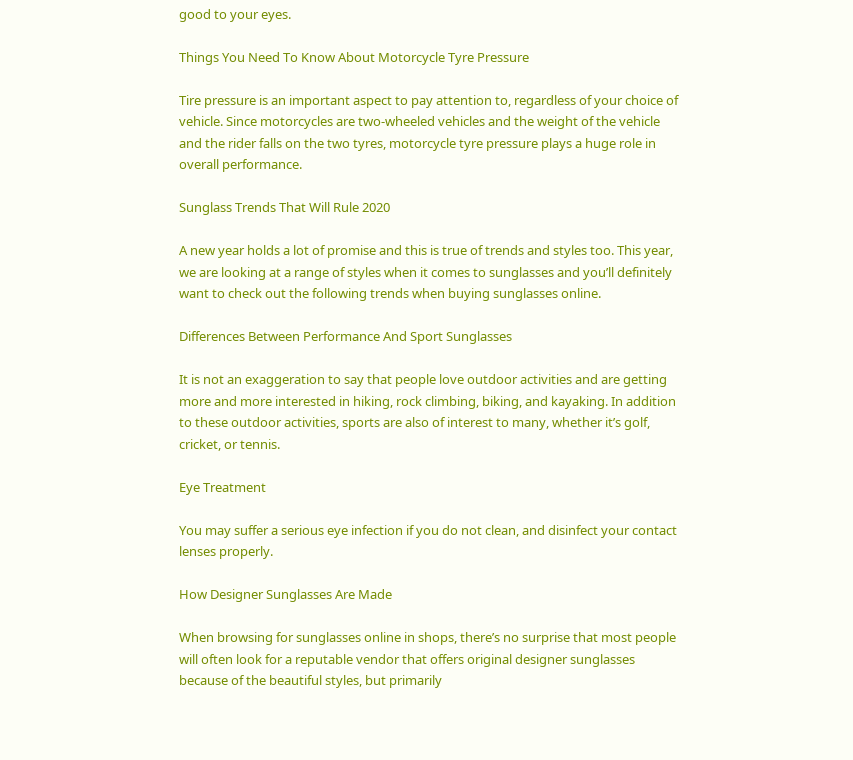good to your eyes.

Things You Need To Know About Motorcycle Tyre Pressure

Tire pressure is an important aspect to pay attention to, regardless of your choice of vehicle. Since motorcycles are two-wheeled vehicles and the weight of the vehicle and the rider falls on the two tyres, motorcycle tyre pressure plays a huge role in overall performance.

Sunglass Trends That Will Rule 2020

A new year holds a lot of promise and this is true of trends and styles too. This year, we are looking at a range of styles when it comes to sunglasses and you’ll definitely want to check out the following trends when buying sunglasses online.

Differences Between Performance And Sport Sunglasses

It is not an exaggeration to say that people love outdoor activities and are getting more and more interested in hiking, rock climbing, biking, and kayaking. In addition to these outdoor activities, sports are also of interest to many, whether it’s golf, cricket, or tennis.

Eye Treatment

You may suffer a serious eye infection if you do not clean, and disinfect your contact lenses properly.

How Designer Sunglasses Are Made

When browsing for sunglasses online in shops, there’s no surprise that most people will often look for a reputable vendor that offers original designer sunglasses because of the beautiful styles, but primarily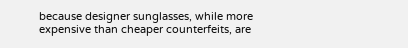because designer sunglasses, while more expensive than cheaper counterfeits, are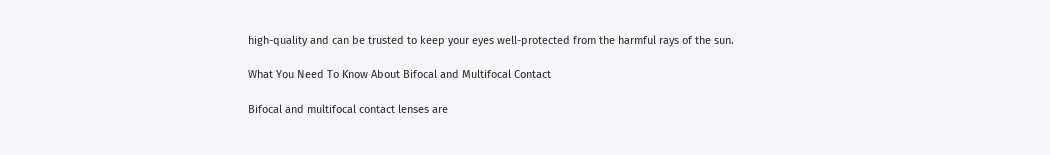high-quality and can be trusted to keep your eyes well-protected from the harmful rays of the sun.

What You Need To Know About Bifocal and Multifocal Contact

Bifocal and multifocal contact lenses are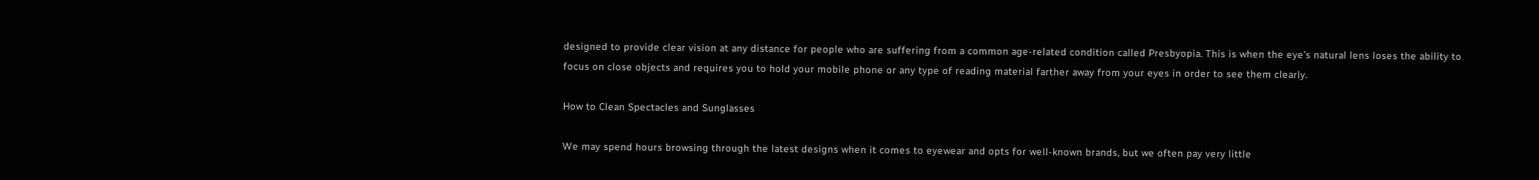designed to provide clear vision at any distance for people who are suffering from a common age-related condition called Presbyopia. This is when the eye’s natural lens loses the ability to focus on close objects and requires you to hold your mobile phone or any type of reading material farther away from your eyes in order to see them clearly.

How to Clean Spectacles and Sunglasses

We may spend hours browsing through the latest designs when it comes to eyewear and opts for well-known brands, but we often pay very little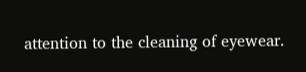attention to the cleaning of eyewear.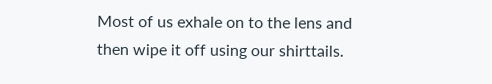Most of us exhale on to the lens and then wipe it off using our shirttails.